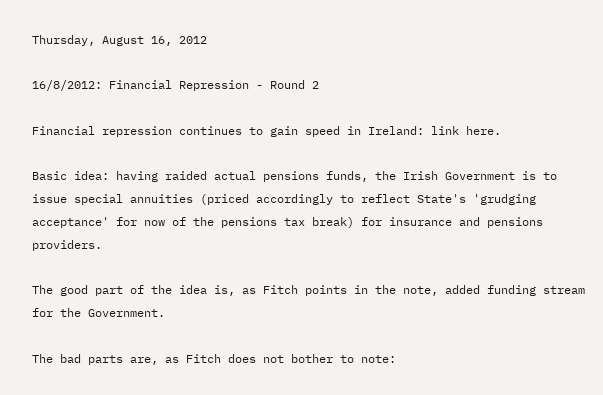Thursday, August 16, 2012

16/8/2012: Financial Repression - Round 2

Financial repression continues to gain speed in Ireland: link here.

Basic idea: having raided actual pensions funds, the Irish Government is to issue special annuities (priced accordingly to reflect State's 'grudging acceptance' for now of the pensions tax break) for insurance and pensions providers.

The good part of the idea is, as Fitch points in the note, added funding stream for the Government.

The bad parts are, as Fitch does not bother to note: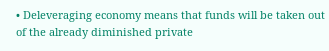• Deleveraging economy means that funds will be taken out of the already diminished private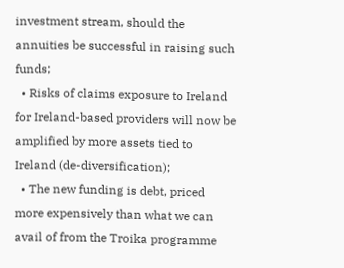investment stream, should the annuities be successful in raising such funds;
  • Risks of claims exposure to Ireland for Ireland-based providers will now be amplified by more assets tied to Ireland (de-diversification);
  • The new funding is debt, priced more expensively than what we can avail of from the Troika programme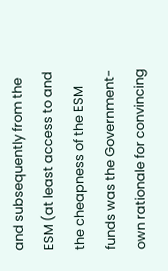and subsequently from the ESM (at least access to and the cheapness of the ESM funds was the Government-own rationale for convincing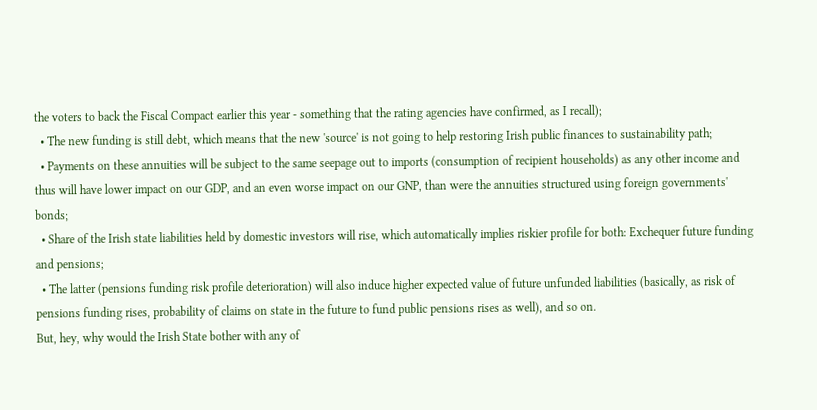the voters to back the Fiscal Compact earlier this year - something that the rating agencies have confirmed, as I recall);
  • The new funding is still debt, which means that the new 'source' is not going to help restoring Irish public finances to sustainability path;
  • Payments on these annuities will be subject to the same seepage out to imports (consumption of recipient households) as any other income and thus will have lower impact on our GDP, and an even worse impact on our GNP, than were the annuities structured using foreign governments' bonds;
  • Share of the Irish state liabilities held by domestic investors will rise, which automatically implies riskier profile for both: Exchequer future funding and pensions;
  • The latter (pensions funding risk profile deterioration) will also induce higher expected value of future unfunded liabilities (basically, as risk of pensions funding rises, probability of claims on state in the future to fund public pensions rises as well), and so on.
But, hey, why would the Irish State bother with any of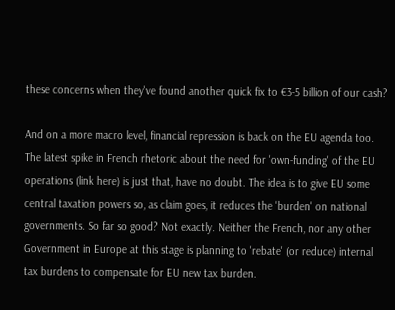these concerns when they've found another quick fix to €3-5 billion of our cash?

And on a more macro level, financial repression is back on the EU agenda too. The latest spike in French rhetoric about the need for 'own-funding' of the EU operations (link here) is just that, have no doubt. The idea is to give EU some central taxation powers so, as claim goes, it reduces the 'burden' on national governments. So far so good? Not exactly. Neither the French, nor any other Government in Europe at this stage is planning to 'rebate' (or reduce) internal tax burdens to compensate for EU new tax burden.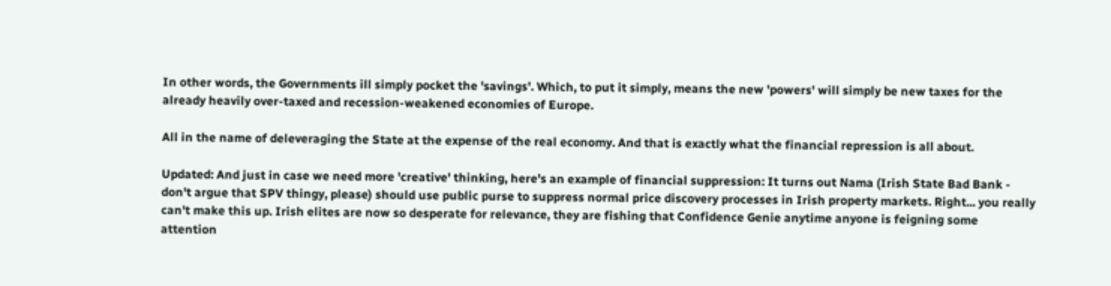In other words, the Governments ill simply pocket the 'savings'. Which, to put it simply, means the new 'powers' will simply be new taxes for the already heavily over-taxed and recession-weakened economies of Europe.

All in the name of deleveraging the State at the expense of the real economy. And that is exactly what the financial repression is all about.

Updated: And just in case we need more 'creative' thinking, here's an example of financial suppression: It turns out Nama (Irish State Bad Bank - don't argue that SPV thingy, please) should use public purse to suppress normal price discovery processes in Irish property markets. Right... you really can't make this up. Irish elites are now so desperate for relevance, they are fishing that Confidence Genie anytime anyone is feigning some attention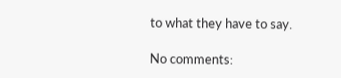to what they have to say.

No comments: